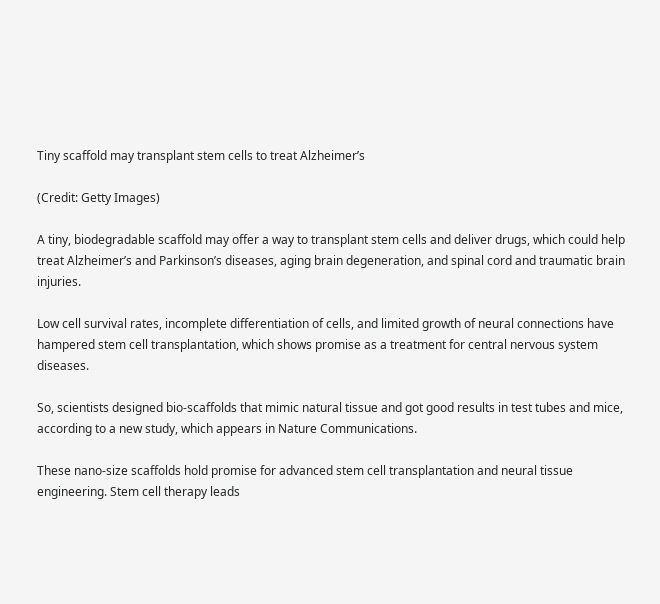Tiny scaffold may transplant stem cells to treat Alzheimer’s

(Credit: Getty Images)

A tiny, biodegradable scaffold may offer a way to transplant stem cells and deliver drugs, which could help treat Alzheimer’s and Parkinson’s diseases, aging brain degeneration, and spinal cord and traumatic brain injuries.

Low cell survival rates, incomplete differentiation of cells, and limited growth of neural connections have hampered stem cell transplantation, which shows promise as a treatment for central nervous system diseases.

So, scientists designed bio-scaffolds that mimic natural tissue and got good results in test tubes and mice, according to a new study, which appears in Nature Communications.

These nano-size scaffolds hold promise for advanced stem cell transplantation and neural tissue engineering. Stem cell therapy leads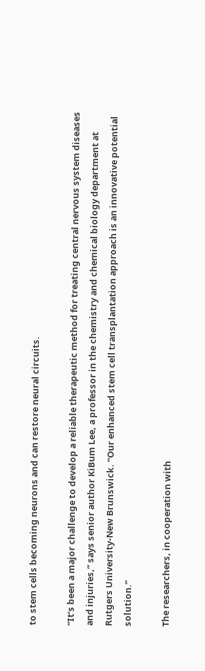to stem cells becoming neurons and can restore neural circuits.

“It’s been a major challenge to develop a reliable therapeutic method for treating central nervous system diseases and injuries,” says senior author KiBum Lee, a professor in the chemistry and chemical biology department at Rutgers University-New Brunswick. “Our enhanced stem cell transplantation approach is an innovative potential solution.”

The researchers, in cooperation with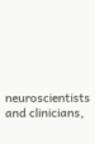neuroscientists and clinicians,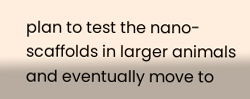plan to test the nano-scaffolds in larger animals and eventually move to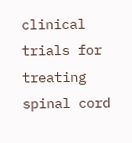clinical trials for treating spinal cord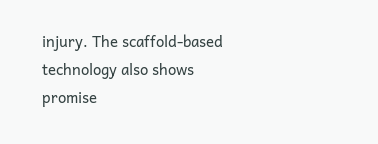injury. The scaffold-based technology also shows promise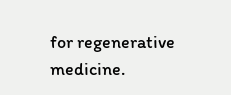for regenerative medicine.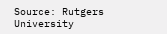Source: Rutgers University